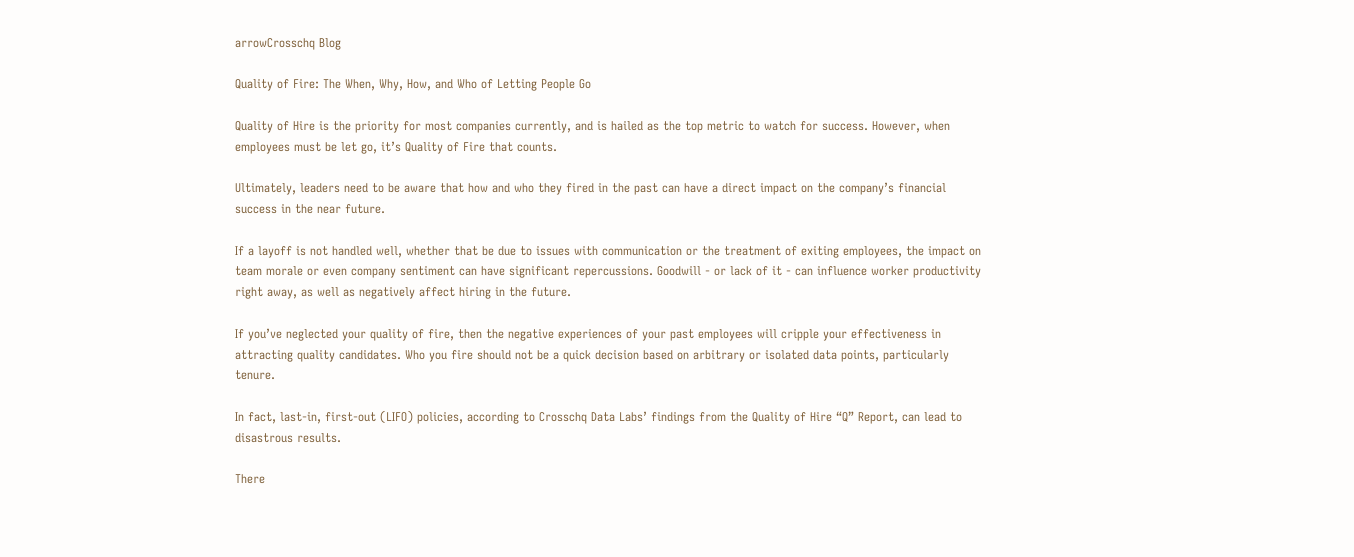arrowCrosschq Blog

Quality of Fire: The When, Why, How, and Who of Letting People Go

Quality of Hire is the priority for most companies currently, and is hailed as the top metric to watch for success. However, when employees must be let go, it’s Quality of Fire that counts.

Ultimately, leaders need to be aware that how and who they fired in the past can have a direct impact on the company’s financial success in the near future.

If a layoff is not handled well, whether that be due to issues with communication or the treatment of exiting employees, the impact on team morale or even company sentiment can have significant repercussions. Goodwill - or lack of it - can influence worker productivity right away, as well as negatively affect hiring in the future.

If you’ve neglected your quality of fire, then the negative experiences of your past employees will cripple your effectiveness in attracting quality candidates. Who you fire should not be a quick decision based on arbitrary or isolated data points, particularly tenure.

In fact, last-in, first-out (LIFO) policies, according to Crosschq Data Labs’ findings from the Quality of Hire “Q” Report, can lead to disastrous results.

There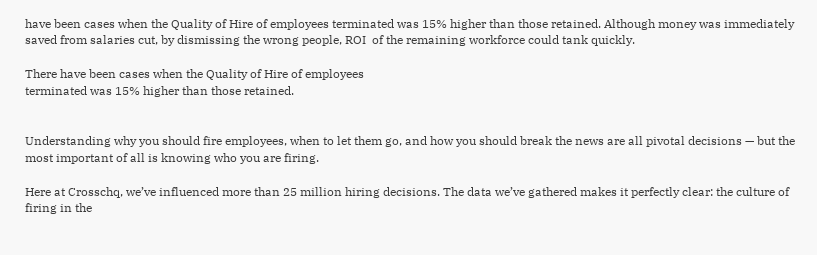have been cases when the Quality of Hire of employees terminated was 15% higher than those retained. Although money was immediately saved from salaries cut, by dismissing the wrong people, ROI  of the remaining workforce could tank quickly.

There have been cases when the Quality of Hire of employees
terminated was 15% higher than those retained.


Understanding why you should fire employees, when to let them go, and how you should break the news are all pivotal decisions — but the most important of all is knowing who you are firing.

Here at Crosschq, we’ve influenced more than 25 million hiring decisions. The data we’ve gathered makes it perfectly clear: the culture of firing in the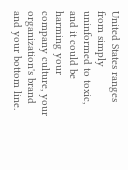United States ranges from simply uninformed to toxic, and it could be harming your company culture, your organization's brand and your bottom line.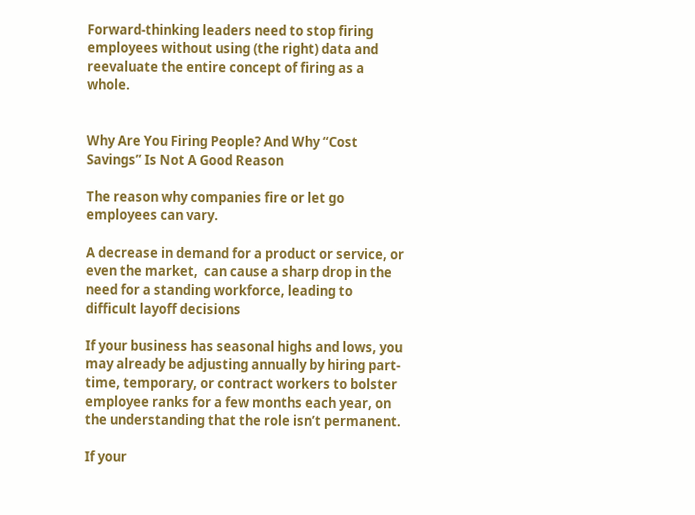Forward-thinking leaders need to stop firing employees without using (the right) data and reevaluate the entire concept of firing as a whole.


Why Are You Firing People? And Why “Cost Savings” Is Not A Good Reason

The reason why companies fire or let go employees can vary.

A decrease in demand for a product or service, or even the market,  can cause a sharp drop in the need for a standing workforce, leading to difficult layoff decisions

If your business has seasonal highs and lows, you may already be adjusting annually by hiring part-time, temporary, or contract workers to bolster employee ranks for a few months each year, on the understanding that the role isn’t permanent.

If your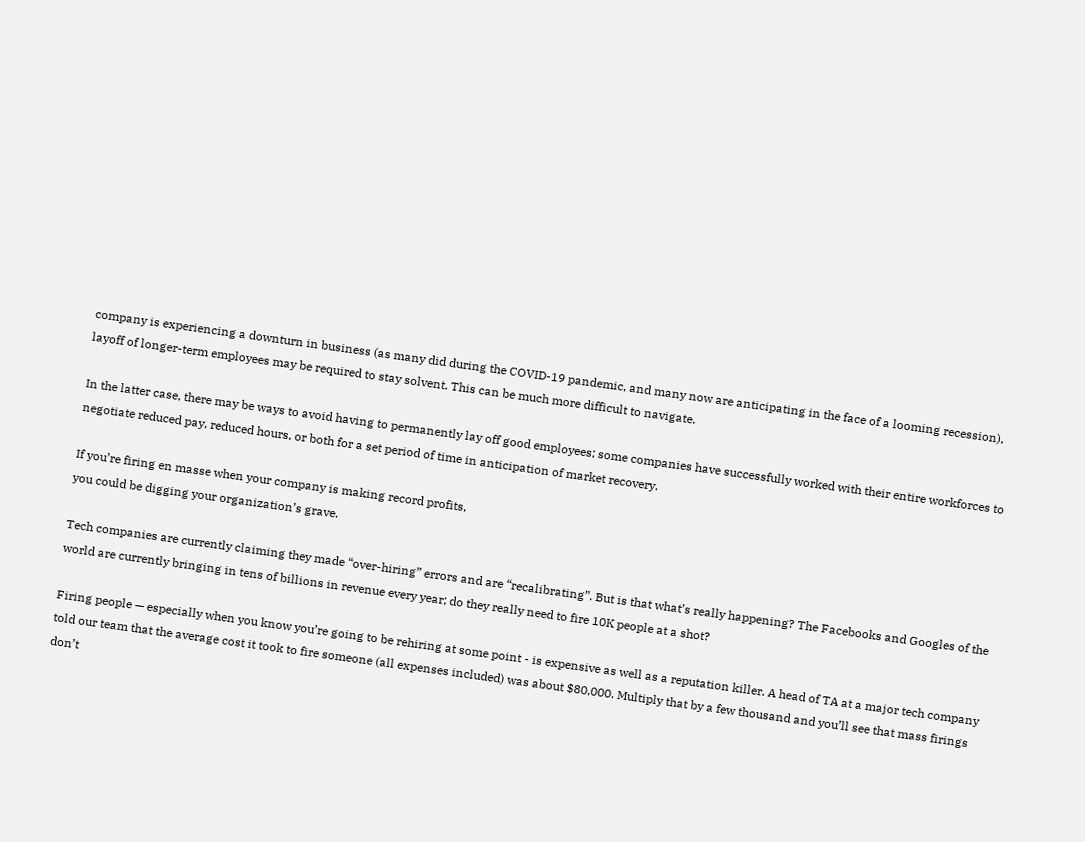company is experiencing a downturn in business (as many did during the COVID-19 pandemic, and many now are anticipating in the face of a looming recession), layoff of longer-term employees may be required to stay solvent. This can be much more difficult to navigate.

In the latter case, there may be ways to avoid having to permanently lay off good employees; some companies have successfully worked with their entire workforces to negotiate reduced pay, reduced hours, or both for a set period of time in anticipation of market recovery.

If you’re firing en masse when your company is making record profits,
you could be digging your organization’s grave.

Tech companies are currently claiming they made “over-hiring” errors and are “recalibrating”. But is that what’s really happening? The Facebooks and Googles of the world are currently bringing in tens of billions in revenue every year; do they really need to fire 10K people at a shot?

Firing people — especially when you know you’re going to be rehiring at some point - is expensive as well as a reputation killer. A head of TA at a major tech company told our team that the average cost it took to fire someone (all expenses included) was about $80,000. Multiply that by a few thousand and you’ll see that mass firings don’t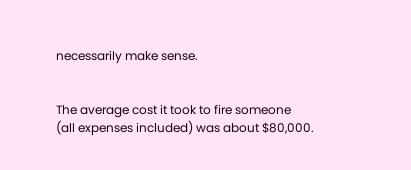necessarily make sense.


The average cost it took to fire someone
(all expenses included) was about $80,000.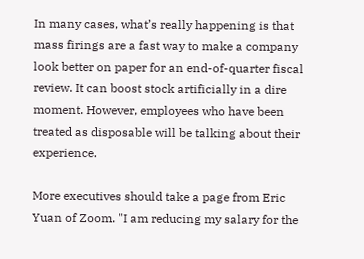In many cases, what’s really happening is that mass firings are a fast way to make a company look better on paper for an end-of-quarter fiscal review. It can boost stock artificially in a dire moment. However, employees who have been treated as disposable will be talking about their experience.

More executives should take a page from Eric Yuan of Zoom. "I am reducing my salary for the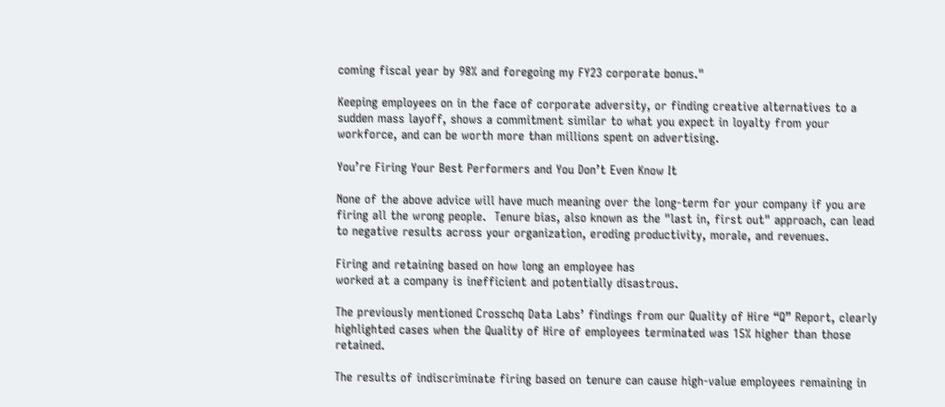coming fiscal year by 98% and foregoing my FY23 corporate bonus."

Keeping employees on in the face of corporate adversity, or finding creative alternatives to a sudden mass layoff, shows a commitment similar to what you expect in loyalty from your workforce, and can be worth more than millions spent on advertising.

You’re Firing Your Best Performers and You Don’t Even Know It

None of the above advice will have much meaning over the long-term for your company if you are firing all the wrong people.  Tenure bias, also known as the "last in, first out" approach, can lead to negative results across your organization, eroding productivity, morale, and revenues.

Firing and retaining based on how long an employee has
worked at a company is inefficient and potentially disastrous.

The previously mentioned Crosschq Data Labs’ findings from our Quality of Hire “Q” Report, clearly highlighted cases when the Quality of Hire of employees terminated was 15% higher than those retained.

The results of indiscriminate firing based on tenure can cause high-value employees remaining in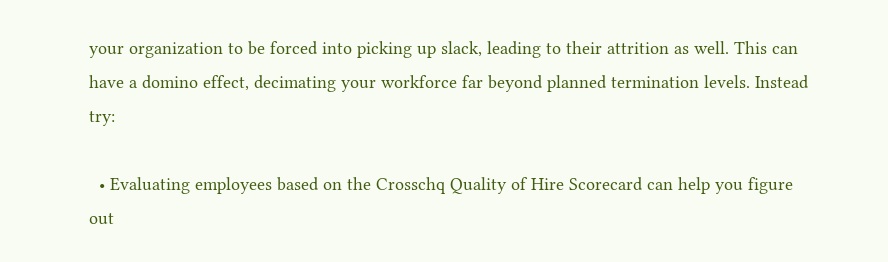your organization to be forced into picking up slack, leading to their attrition as well. This can have a domino effect, decimating your workforce far beyond planned termination levels. Instead try:

  • Evaluating employees based on the Crosschq Quality of Hire Scorecard can help you figure out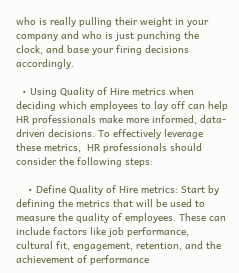who is really pulling their weight in your company and who is just punching the clock, and base your firing decisions accordingly.

  • Using Quality of Hire metrics when deciding which employees to lay off can help HR professionals make more informed, data-driven decisions. To effectively leverage these metrics,  HR professionals should consider the following steps:

    • Define Quality of Hire metrics: Start by defining the metrics that will be used to measure the quality of employees. These can include factors like job performance, cultural fit, engagement, retention, and the achievement of performance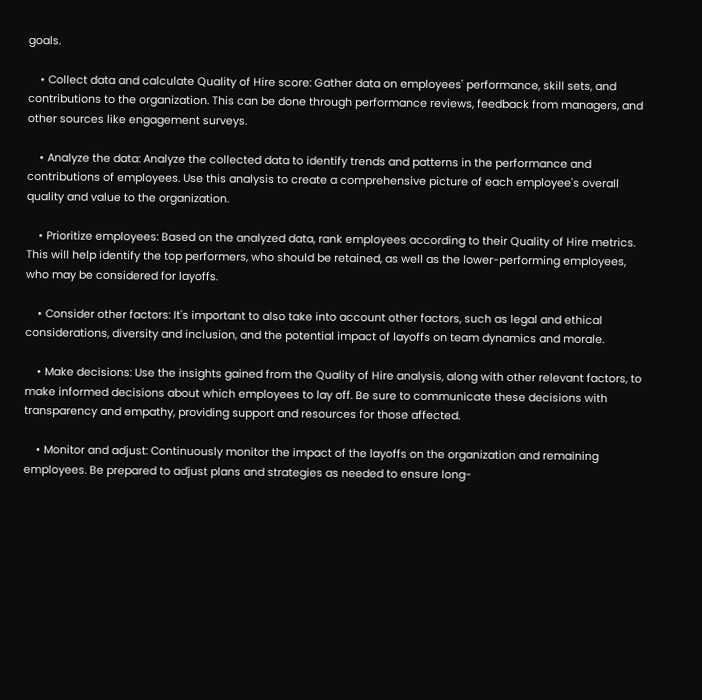goals.

    • Collect data and calculate Quality of Hire score: Gather data on employees' performance, skill sets, and contributions to the organization. This can be done through performance reviews, feedback from managers, and other sources like engagement surveys.

    • Analyze the data: Analyze the collected data to identify trends and patterns in the performance and contributions of employees. Use this analysis to create a comprehensive picture of each employee's overall quality and value to the organization.

    • Prioritize employees: Based on the analyzed data, rank employees according to their Quality of Hire metrics. This will help identify the top performers, who should be retained, as well as the lower-performing employees, who may be considered for layoffs.

    • Consider other factors: It's important to also take into account other factors, such as legal and ethical considerations, diversity and inclusion, and the potential impact of layoffs on team dynamics and morale.

    • Make decisions: Use the insights gained from the Quality of Hire analysis, along with other relevant factors, to make informed decisions about which employees to lay off. Be sure to communicate these decisions with transparency and empathy, providing support and resources for those affected.

    • Monitor and adjust: Continuously monitor the impact of the layoffs on the organization and remaining employees. Be prepared to adjust plans and strategies as needed to ensure long-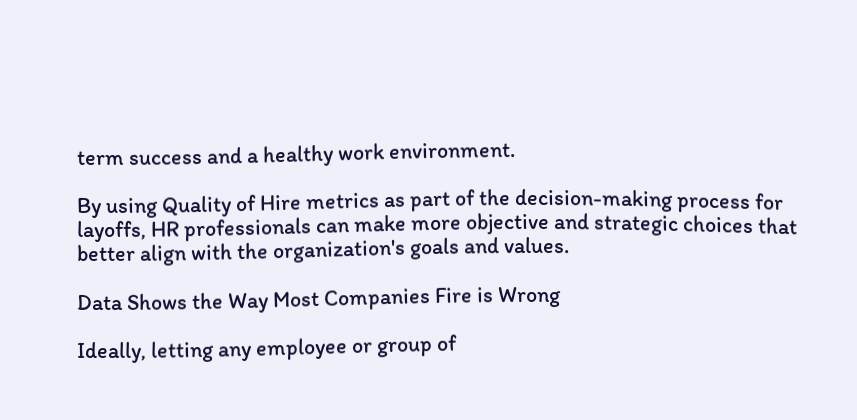term success and a healthy work environment.

By using Quality of Hire metrics as part of the decision-making process for layoffs, HR professionals can make more objective and strategic choices that better align with the organization's goals and values.

Data Shows the Way Most Companies Fire is Wrong

Ideally, letting any employee or group of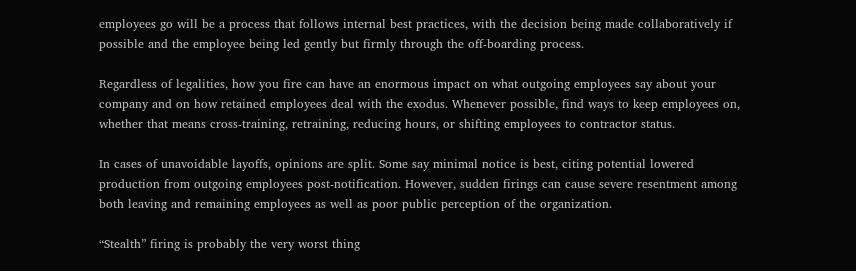employees go will be a process that follows internal best practices, with the decision being made collaboratively if possible and the employee being led gently but firmly through the off-boarding process.

Regardless of legalities, how you fire can have an enormous impact on what outgoing employees say about your company and on how retained employees deal with the exodus. Whenever possible, find ways to keep employees on, whether that means cross-training, retraining, reducing hours, or shifting employees to contractor status.

In cases of unavoidable layoffs, opinions are split. Some say minimal notice is best, citing potential lowered production from outgoing employees post-notification. However, sudden firings can cause severe resentment among both leaving and remaining employees as well as poor public perception of the organization.

“Stealth” firing is probably the very worst thing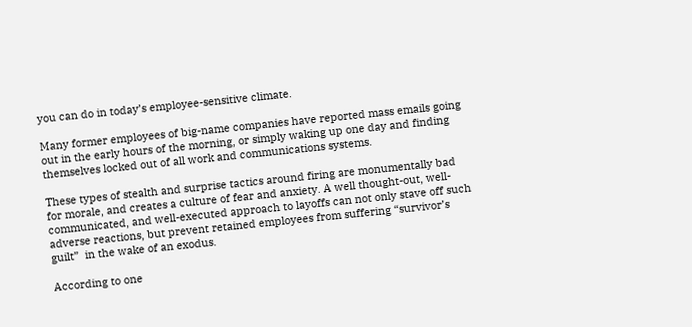you can do in today’s employee-sensitive climate.

Many former employees of big-name companies have reported mass emails going out in the early hours of the morning, or simply waking up one day and finding themselves locked out of all work and communications systems.

These types of stealth and surprise tactics around firing are monumentally bad for morale, and creates a culture of fear and anxiety. A well thought-out, well-communicated, and well-executed approach to layoffs can not only stave off such adverse reactions, but prevent retained employees from suffering “survivor’s guilt”  in the wake of an exodus.

According to one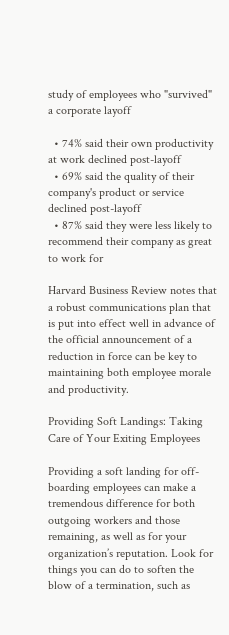study of employees who "survived" a corporate layoff

  • 74% said their own productivity at work declined post-layoff
  • 69% said the quality of their company's product or service declined post-layoff
  • 87% said they were less likely to recommend their company as great to work for

Harvard Business Review notes that a robust communications plan that is put into effect well in advance of the official announcement of a reduction in force can be key to maintaining both employee morale and productivity.

Providing Soft Landings: Taking Care of Your Exiting Employees

Providing a soft landing for off-boarding employees can make a tremendous difference for both outgoing workers and those remaining, as well as for your organization’s reputation. Look for things you can do to soften the blow of a termination, such as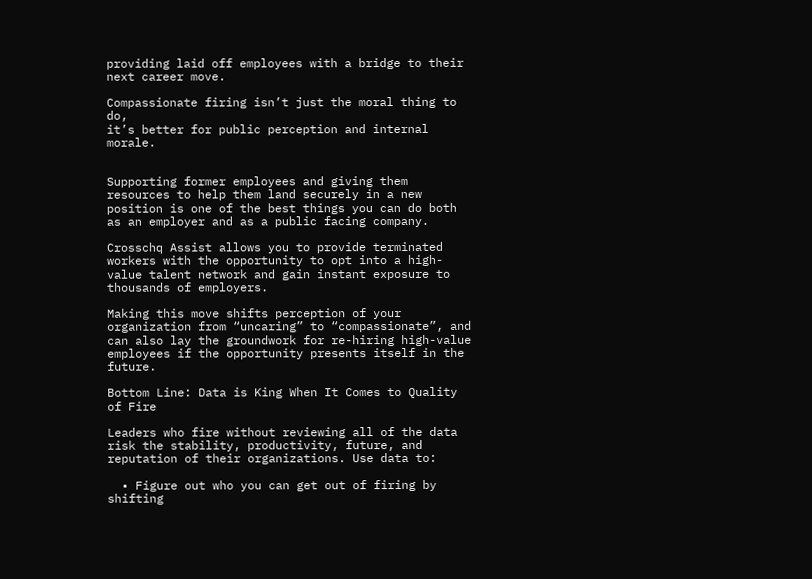providing laid off employees with a bridge to their next career move.

Compassionate firing isn’t just the moral thing to do,
it’s better for public perception and internal morale.


Supporting former employees and giving them resources to help them land securely in a new position is one of the best things you can do both as an employer and as a public facing company.

Crosschq Assist allows you to provide terminated workers with the opportunity to opt into a high-value talent network and gain instant exposure to thousands of employers.

Making this move shifts perception of your organization from “uncaring” to “compassionate”, and can also lay the groundwork for re-hiring high-value employees if the opportunity presents itself in the future.

Bottom Line: Data is King When It Comes to Quality of Fire

Leaders who fire without reviewing all of the data risk the stability, productivity, future, and reputation of their organizations. Use data to:

  • Figure out who you can get out of firing by shifting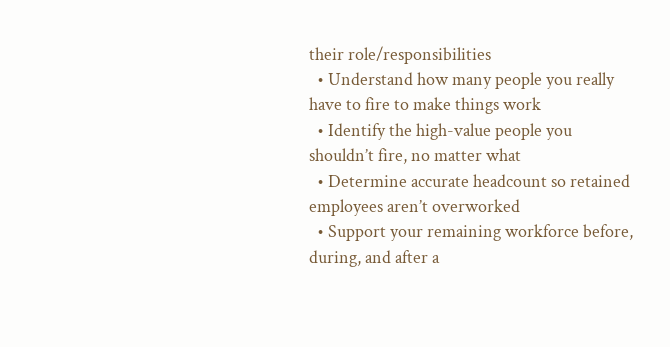their role/responsibilities
  • Understand how many people you really have to fire to make things work
  • Identify the high-value people you shouldn’t fire, no matter what
  • Determine accurate headcount so retained employees aren’t overworked
  • Support your remaining workforce before, during, and after a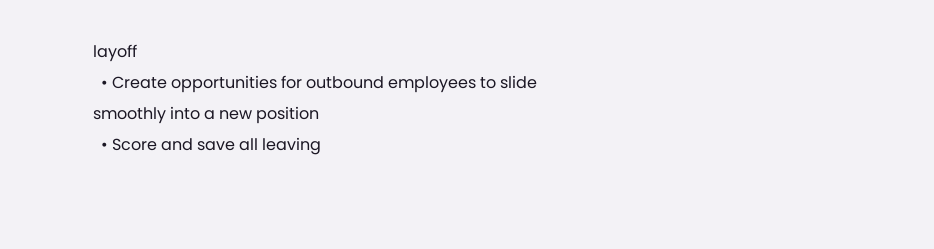layoff
  • Create opportunities for outbound employees to slide smoothly into a new position
  • Score and save all leaving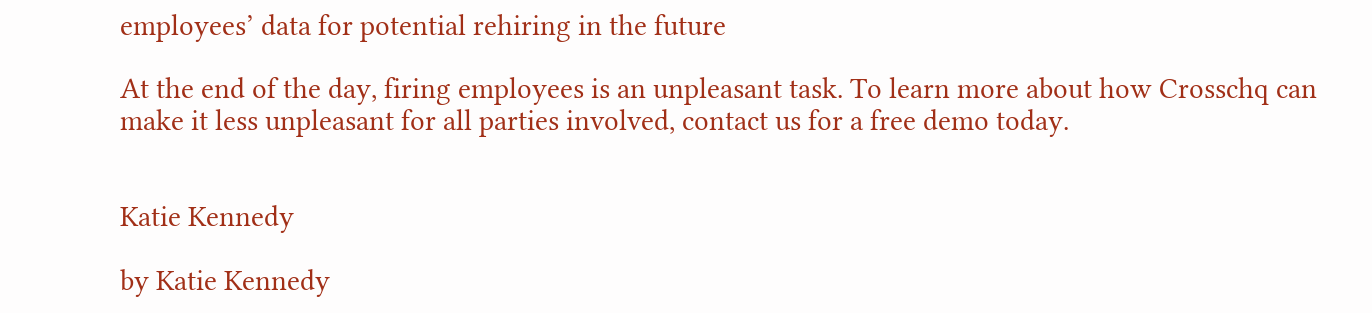employees’ data for potential rehiring in the future

At the end of the day, firing employees is an unpleasant task. To learn more about how Crosschq can make it less unpleasant for all parties involved, contact us for a free demo today.


Katie Kennedy

by Katie Kennedy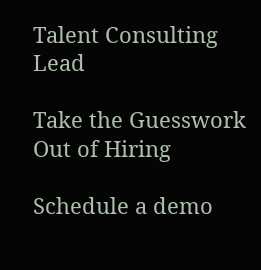Talent Consulting Lead

Take the Guesswork
Out of Hiring

Schedule a demo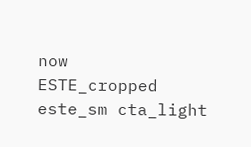now
ESTE_cropped este_sm cta_light